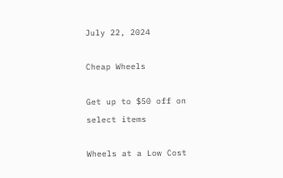July 22, 2024

Cheap Wheels

Get up to $50 off on select items

Wheels at a Low Cost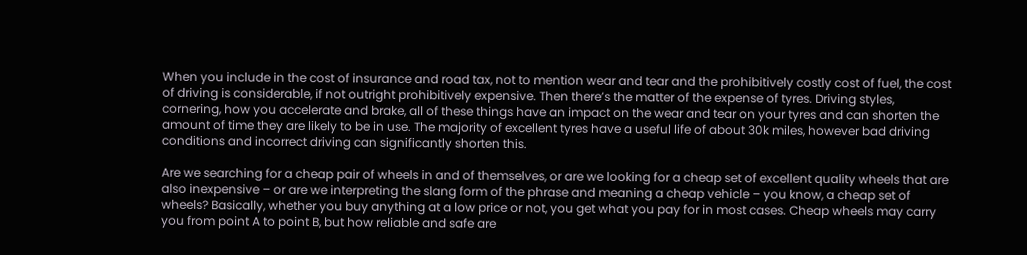When you include in the cost of insurance and road tax, not to mention wear and tear and the prohibitively costly cost of fuel, the cost of driving is considerable, if not outright prohibitively expensive. Then there’s the matter of the expense of tyres. Driving styles, cornering, how you accelerate and brake, all of these things have an impact on the wear and tear on your tyres and can shorten the amount of time they are likely to be in use. The majority of excellent tyres have a useful life of about 30k miles, however bad driving conditions and incorrect driving can significantly shorten this.

Are we searching for a cheap pair of wheels in and of themselves, or are we looking for a cheap set of excellent quality wheels that are also inexpensive – or are we interpreting the slang form of the phrase and meaning a cheap vehicle – you know, a cheap set of wheels? Basically, whether you buy anything at a low price or not, you get what you pay for in most cases. Cheap wheels may carry you from point A to point B, but how reliable and safe are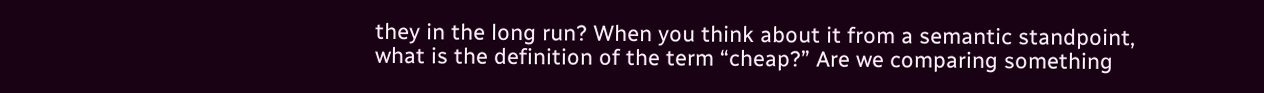they in the long run? When you think about it from a semantic standpoint, what is the definition of the term “cheap?” Are we comparing something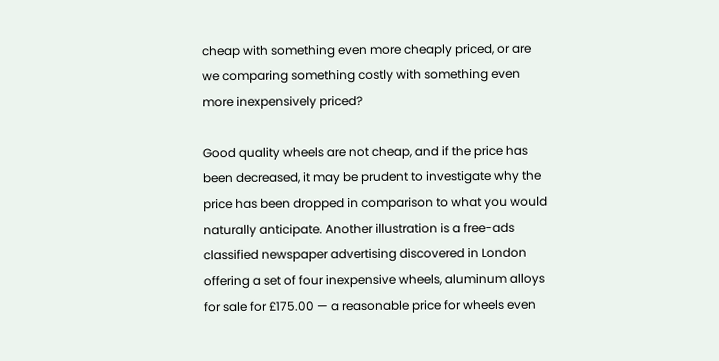cheap with something even more cheaply priced, or are we comparing something costly with something even more inexpensively priced?

Good quality wheels are not cheap, and if the price has been decreased, it may be prudent to investigate why the price has been dropped in comparison to what you would naturally anticipate. Another illustration is a free-ads classified newspaper advertising discovered in London offering a set of four inexpensive wheels, aluminum alloys for sale for £175.00 — a reasonable price for wheels even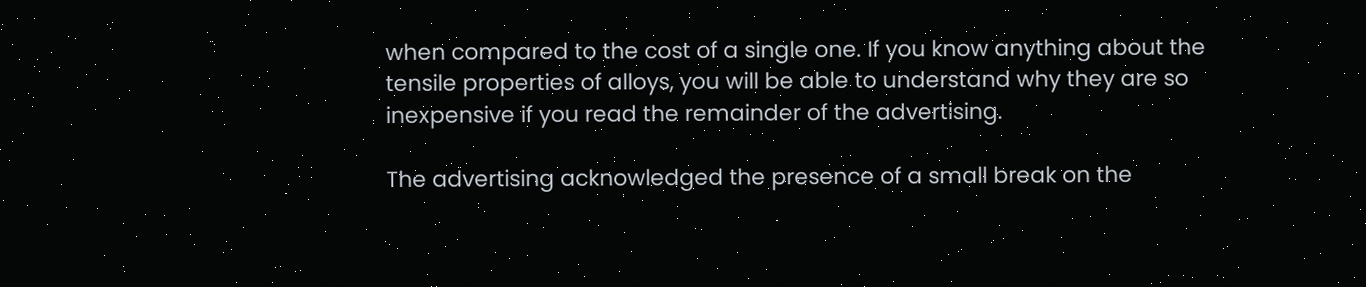when compared to the cost of a single one. If you know anything about the tensile properties of alloys, you will be able to understand why they are so inexpensive if you read the remainder of the advertising.

The advertising acknowledged the presence of a small break on the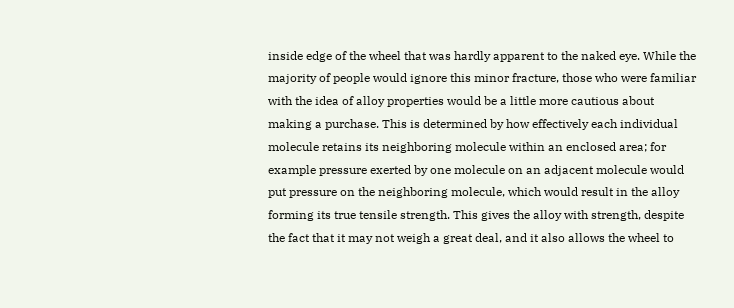inside edge of the wheel that was hardly apparent to the naked eye. While the majority of people would ignore this minor fracture, those who were familiar with the idea of alloy properties would be a little more cautious about making a purchase. This is determined by how effectively each individual molecule retains its neighboring molecule within an enclosed area; for example pressure exerted by one molecule on an adjacent molecule would put pressure on the neighboring molecule, which would result in the alloy forming its true tensile strength. This gives the alloy with strength, despite the fact that it may not weigh a great deal, and it also allows the wheel to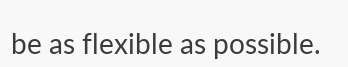be as flexible as possible.